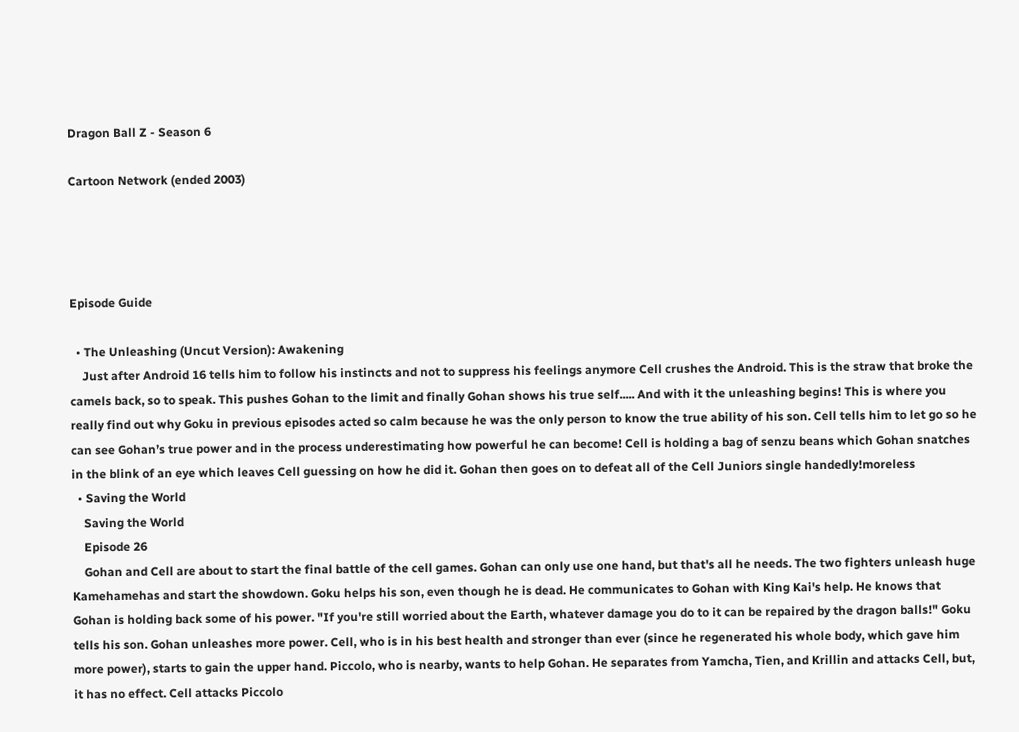Dragon Ball Z - Season 6

Cartoon Network (ended 2003)




Episode Guide

  • The Unleashing (Uncut Version): Awakening
    Just after Android 16 tells him to follow his instincts and not to suppress his feelings anymore Cell crushes the Android. This is the straw that broke the camels back, so to speak. This pushes Gohan to the limit and finally Gohan shows his true self..... And with it the unleashing begins! This is where you really find out why Goku in previous episodes acted so calm because he was the only person to know the true ability of his son. Cell tells him to let go so he can see Gohan’s true power and in the process underestimating how powerful he can become! Cell is holding a bag of senzu beans which Gohan snatches in the blink of an eye which leaves Cell guessing on how he did it. Gohan then goes on to defeat all of the Cell Juniors single handedly!moreless
  • Saving the World
    Saving the World
    Episode 26
    Gohan and Cell are about to start the final battle of the cell games. Gohan can only use one hand, but that's all he needs. The two fighters unleash huge Kamehamehas and start the showdown. Goku helps his son, even though he is dead. He communicates to Gohan with King Kai's help. He knows that Gohan is holding back some of his power. "If you're still worried about the Earth, whatever damage you do to it can be repaired by the dragon balls!" Goku tells his son. Gohan unleashes more power. Cell, who is in his best health and stronger than ever (since he regenerated his whole body, which gave him more power), starts to gain the upper hand. Piccolo, who is nearby, wants to help Gohan. He separates from Yamcha, Tien, and Krillin and attacks Cell, but, it has no effect. Cell attacks Piccolo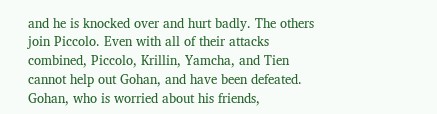and he is knocked over and hurt badly. The others join Piccolo. Even with all of their attacks combined, Piccolo, Krillin, Yamcha, and Tien cannot help out Gohan, and have been defeated. Gohan, who is worried about his friends,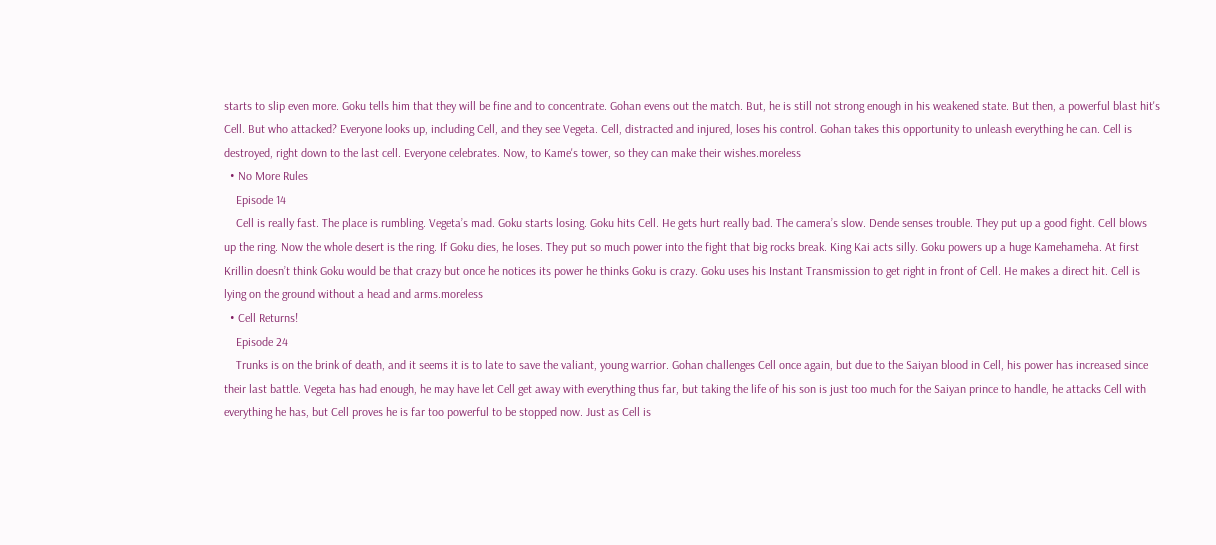starts to slip even more. Goku tells him that they will be fine and to concentrate. Gohan evens out the match. But, he is still not strong enough in his weakened state. But then, a powerful blast hit's Cell. But who attacked? Everyone looks up, including Cell, and they see Vegeta. Cell, distracted and injured, loses his control. Gohan takes this opportunity to unleash everything he can. Cell is destroyed, right down to the last cell. Everyone celebrates. Now, to Kame's tower, so they can make their wishes.moreless
  • No More Rules
    Episode 14
    Cell is really fast. The place is rumbling. Vegeta’s mad. Goku starts losing. Goku hits Cell. He gets hurt really bad. The camera’s slow. Dende senses trouble. They put up a good fight. Cell blows up the ring. Now the whole desert is the ring. If Goku dies, he loses. They put so much power into the fight that big rocks break. King Kai acts silly. Goku powers up a huge Kamehameha. At first Krillin doesn’t think Goku would be that crazy but once he notices its power he thinks Goku is crazy. Goku uses his Instant Transmission to get right in front of Cell. He makes a direct hit. Cell is lying on the ground without a head and arms.moreless
  • Cell Returns!
    Episode 24
    Trunks is on the brink of death, and it seems it is to late to save the valiant, young warrior. Gohan challenges Cell once again, but due to the Saiyan blood in Cell, his power has increased since their last battle. Vegeta has had enough, he may have let Cell get away with everything thus far, but taking the life of his son is just too much for the Saiyan prince to handle, he attacks Cell with everything he has, but Cell proves he is far too powerful to be stopped now. Just as Cell is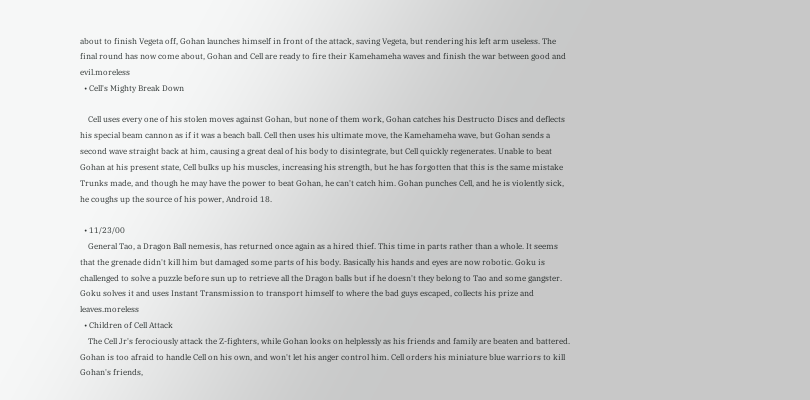about to finish Vegeta off, Gohan launches himself in front of the attack, saving Vegeta, but rendering his left arm useless. The final round has now come about, Gohan and Cell are ready to fire their Kamehameha waves and finish the war between good and evil.moreless
  • Cell's Mighty Break Down

    Cell uses every one of his stolen moves against Gohan, but none of them work, Gohan catches his Destructo Discs and deflects his special beam cannon as if it was a beach ball. Cell then uses his ultimate move, the Kamehameha wave, but Gohan sends a second wave straight back at him, causing a great deal of his body to disintegrate, but Cell quickly regenerates. Unable to beat Gohan at his present state, Cell bulks up his muscles, increasing his strength, but he has forgotten that this is the same mistake Trunks made, and though he may have the power to beat Gohan, he can't catch him. Gohan punches Cell, and he is violently sick, he coughs up the source of his power, Android 18.

  • 11/23/00
    General Tao, a Dragon Ball nemesis, has returned once again as a hired thief. This time in parts rather than a whole. It seems that the grenade didn't kill him but damaged some parts of his body. Basically his hands and eyes are now robotic. Goku is challenged to solve a puzzle before sun up to retrieve all the Dragon balls but if he doesn't they belong to Tao and some gangster. Goku solves it and uses Instant Transmission to transport himself to where the bad guys escaped, collects his prize and leaves.moreless
  • Children of Cell Attack
    The Cell Jr's ferociously attack the Z-fighters, while Gohan looks on helplessly as his friends and family are beaten and battered. Gohan is too afraid to handle Cell on his own, and won't let his anger control him. Cell orders his miniature blue warriors to kill Gohan's friends,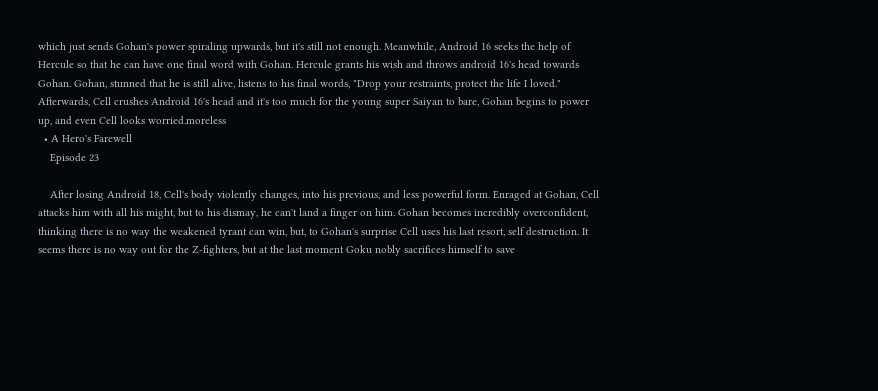which just sends Gohan's power spiraling upwards, but it's still not enough. Meanwhile, Android 16 seeks the help of Hercule so that he can have one final word with Gohan. Hercule grants his wish and throws android 16's head towards Gohan. Gohan, stunned that he is still alive, listens to his final words, "Drop your restraints, protect the life I loved." Afterwards, Cell crushes Android 16's head and it's too much for the young super Saiyan to bare, Gohan begins to power up, and even Cell looks worried.moreless
  • A Hero's Farewell
    Episode 23

    After losing Android 18, Cell's body violently changes, into his previous, and less powerful form. Enraged at Gohan, Cell attacks him with all his might, but to his dismay, he can't land a finger on him. Gohan becomes incredibly overconfident, thinking there is no way the weakened tyrant can win, but, to Gohan's surprise Cell uses his last resort, self destruction. It seems there is no way out for the Z-fighters, but at the last moment Goku nobly sacrifices himself to save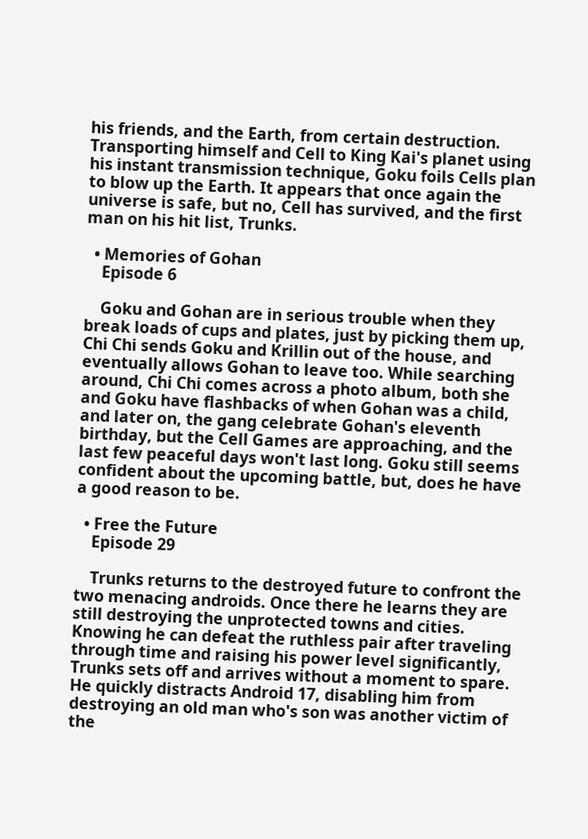his friends, and the Earth, from certain destruction. Transporting himself and Cell to King Kai's planet using his instant transmission technique, Goku foils Cells plan to blow up the Earth. It appears that once again the universe is safe, but no, Cell has survived, and the first man on his hit list, Trunks.

  • Memories of Gohan
    Episode 6

    Goku and Gohan are in serious trouble when they break loads of cups and plates, just by picking them up, Chi Chi sends Goku and Krillin out of the house, and eventually allows Gohan to leave too. While searching around, Chi Chi comes across a photo album, both she and Goku have flashbacks of when Gohan was a child, and later on, the gang celebrate Gohan's eleventh birthday, but the Cell Games are approaching, and the last few peaceful days won't last long. Goku still seems confident about the upcoming battle, but, does he have a good reason to be.

  • Free the Future
    Episode 29

    Trunks returns to the destroyed future to confront the two menacing androids. Once there he learns they are still destroying the unprotected towns and cities. Knowing he can defeat the ruthless pair after traveling through time and raising his power level significantly, Trunks sets off and arrives without a moment to spare. He quickly distracts Android 17, disabling him from destroying an old man who's son was another victim of the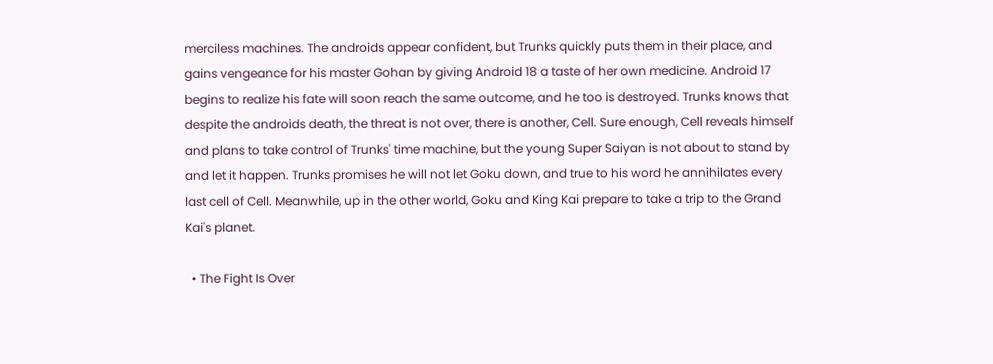merciless machines. The androids appear confident, but Trunks quickly puts them in their place, and gains vengeance for his master Gohan by giving Android 18 a taste of her own medicine. Android 17 begins to realize his fate will soon reach the same outcome, and he too is destroyed. Trunks knows that despite the androids death, the threat is not over, there is another, Cell. Sure enough, Cell reveals himself and plans to take control of Trunks' time machine, but the young Super Saiyan is not about to stand by and let it happen. Trunks promises he will not let Goku down, and true to his word he annihilates every last cell of Cell. Meanwhile, up in the other world, Goku and King Kai prepare to take a trip to the Grand Kai's planet.

  • The Fight Is Over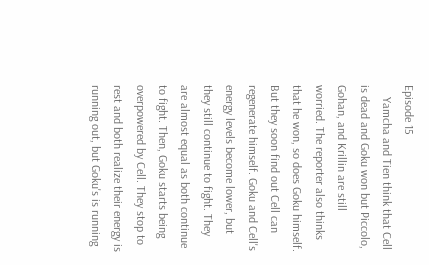Episode 15
    Yamcha and Tien think that Cell is dead and Goku won but Piccolo, Gohan, and Krillin are still worried. The reporter also thinks that he won, so does Goku himself. But they soon find out Cell can regenerate himself. Goku and Cell's energy levels become lower, but they still continue to fight. They are almost equal as both continue to fight. Then, Goku starts being overpowered by Cell. They stop to rest and both realize their energy is running out, but Goku's is running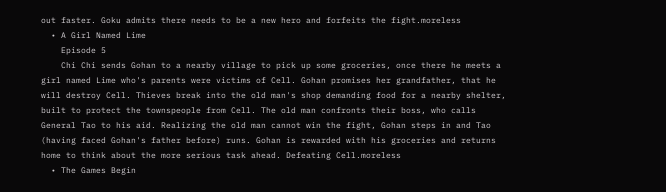out faster. Goku admits there needs to be a new hero and forfeits the fight.moreless
  • A Girl Named Lime
    Episode 5
    Chi Chi sends Gohan to a nearby village to pick up some groceries, once there he meets a girl named Lime who's parents were victims of Cell. Gohan promises her grandfather, that he will destroy Cell. Thieves break into the old man's shop demanding food for a nearby shelter, built to protect the townspeople from Cell. The old man confronts their boss, who calls General Tao to his aid. Realizing the old man cannot win the fight, Gohan steps in and Tao (having faced Gohan's father before) runs. Gohan is rewarded with his groceries and returns home to think about the more serious task ahead. Defeating Cell.moreless
  • The Games Begin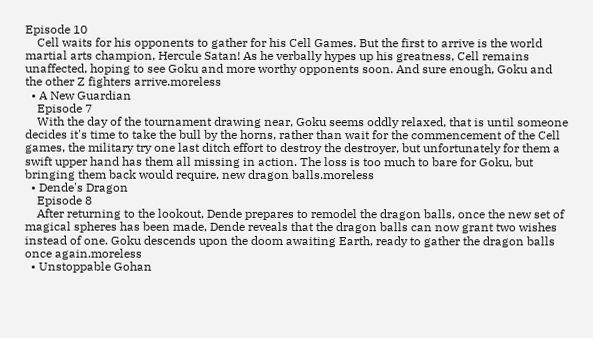Episode 10
    Cell waits for his opponents to gather for his Cell Games. But the first to arrive is the world martial arts champion, Hercule Satan! As he verbally hypes up his greatness, Cell remains unaffected, hoping to see Goku and more worthy opponents soon. And sure enough, Goku and the other Z fighters arrive.moreless
  • A New Guardian
    Episode 7
    With the day of the tournament drawing near, Goku seems oddly relaxed, that is until someone decides it's time to take the bull by the horns, rather than wait for the commencement of the Cell games, the military try one last ditch effort to destroy the destroyer, but unfortunately for them a swift upper hand has them all missing in action. The loss is too much to bare for Goku, but bringing them back would require, new dragon balls.moreless
  • Dende's Dragon
    Episode 8
    After returning to the lookout, Dende prepares to remodel the dragon balls, once the new set of magical spheres has been made, Dende reveals that the dragon balls can now grant two wishes instead of one. Goku descends upon the doom awaiting Earth, ready to gather the dragon balls once again.moreless
  • Unstoppable Gohan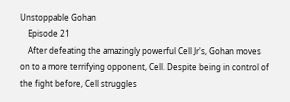Unstoppable Gohan
    Episode 21
    After defeating the amazingly powerful Cell Jr's, Gohan moves on to a more terrifying opponent, Cell. Despite being in control of the fight before, Cell struggles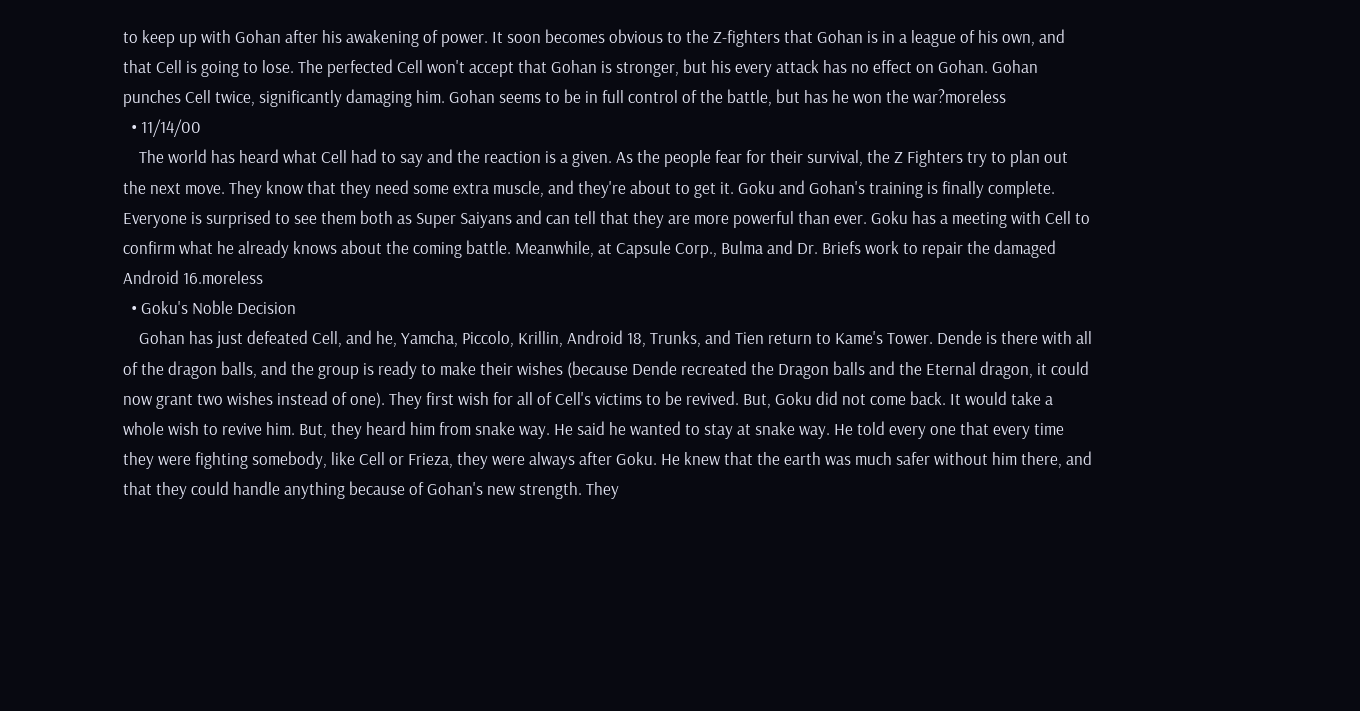to keep up with Gohan after his awakening of power. It soon becomes obvious to the Z-fighters that Gohan is in a league of his own, and that Cell is going to lose. The perfected Cell won't accept that Gohan is stronger, but his every attack has no effect on Gohan. Gohan punches Cell twice, significantly damaging him. Gohan seems to be in full control of the battle, but has he won the war?moreless
  • 11/14/00
    The world has heard what Cell had to say and the reaction is a given. As the people fear for their survival, the Z Fighters try to plan out the next move. They know that they need some extra muscle, and they're about to get it. Goku and Gohan's training is finally complete. Everyone is surprised to see them both as Super Saiyans and can tell that they are more powerful than ever. Goku has a meeting with Cell to confirm what he already knows about the coming battle. Meanwhile, at Capsule Corp., Bulma and Dr. Briefs work to repair the damaged Android 16.moreless
  • Goku's Noble Decision
    Gohan has just defeated Cell, and he, Yamcha, Piccolo, Krillin, Android 18, Trunks, and Tien return to Kame's Tower. Dende is there with all of the dragon balls, and the group is ready to make their wishes (because Dende recreated the Dragon balls and the Eternal dragon, it could now grant two wishes instead of one). They first wish for all of Cell's victims to be revived. But, Goku did not come back. It would take a whole wish to revive him. But, they heard him from snake way. He said he wanted to stay at snake way. He told every one that every time they were fighting somebody, like Cell or Frieza, they were always after Goku. He knew that the earth was much safer without him there, and that they could handle anything because of Gohan's new strength. They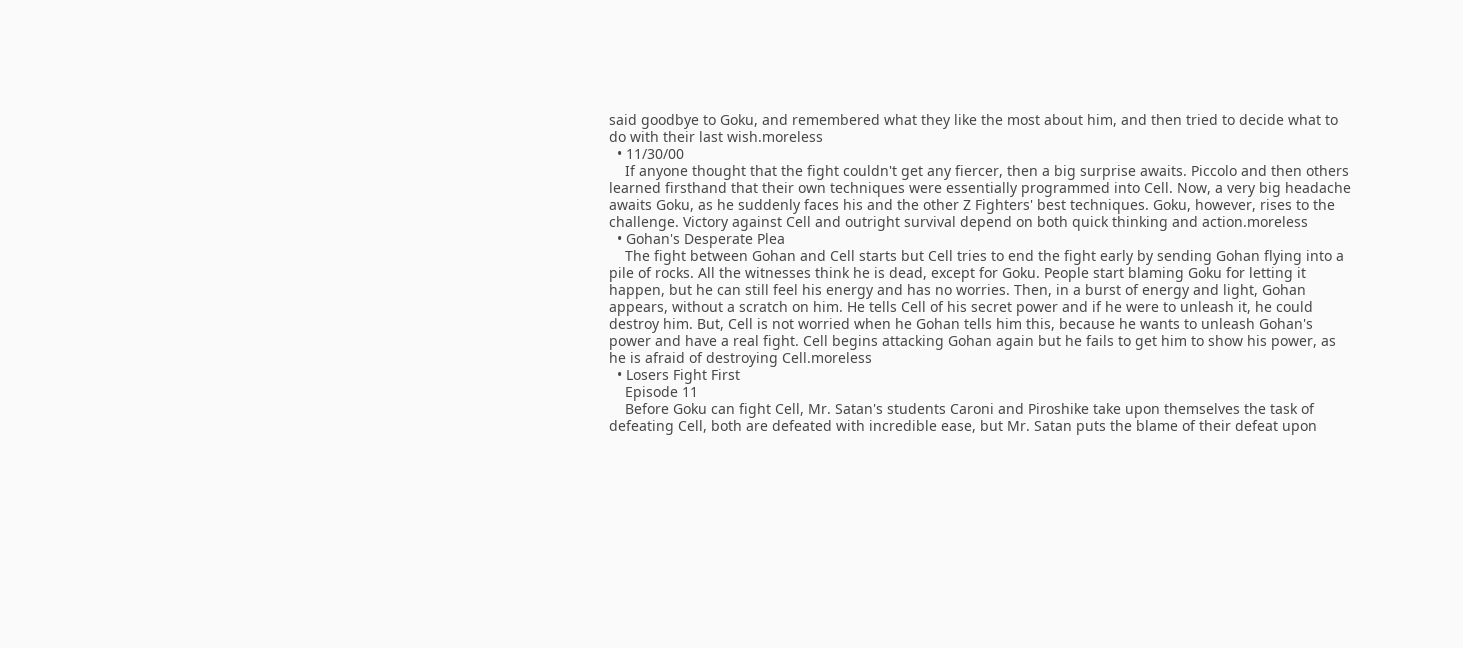said goodbye to Goku, and remembered what they like the most about him, and then tried to decide what to do with their last wish.moreless
  • 11/30/00
    If anyone thought that the fight couldn't get any fiercer, then a big surprise awaits. Piccolo and then others learned firsthand that their own techniques were essentially programmed into Cell. Now, a very big headache awaits Goku, as he suddenly faces his and the other Z Fighters' best techniques. Goku, however, rises to the challenge. Victory against Cell and outright survival depend on both quick thinking and action.moreless
  • Gohan's Desperate Plea
    The fight between Gohan and Cell starts but Cell tries to end the fight early by sending Gohan flying into a pile of rocks. All the witnesses think he is dead, except for Goku. People start blaming Goku for letting it happen, but he can still feel his energy and has no worries. Then, in a burst of energy and light, Gohan appears, without a scratch on him. He tells Cell of his secret power and if he were to unleash it, he could destroy him. But, Cell is not worried when he Gohan tells him this, because he wants to unleash Gohan's power and have a real fight. Cell begins attacking Gohan again but he fails to get him to show his power, as he is afraid of destroying Cell.moreless
  • Losers Fight First
    Episode 11
    Before Goku can fight Cell, Mr. Satan's students Caroni and Piroshike take upon themselves the task of defeating Cell, both are defeated with incredible ease, but Mr. Satan puts the blame of their defeat upon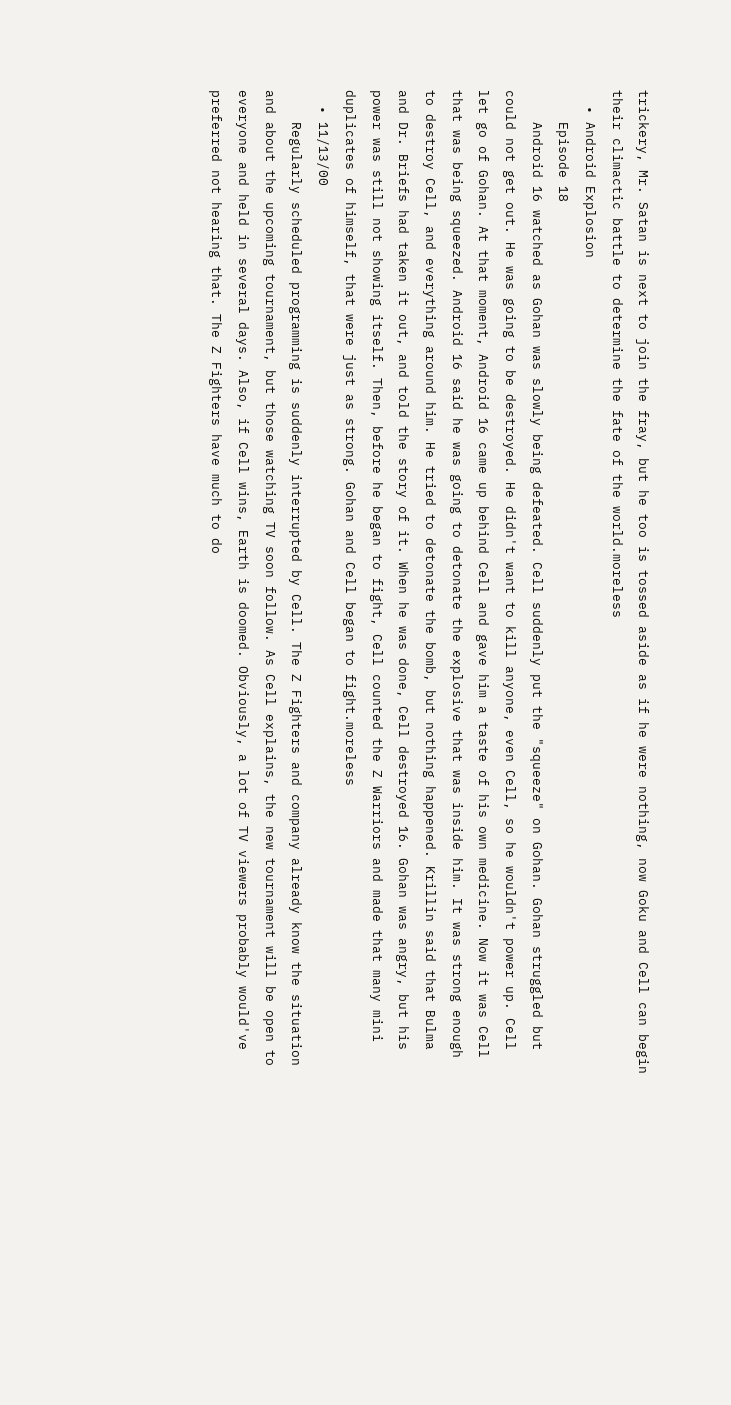trickery, Mr. Satan is next to join the fray, but he too is tossed aside as if he were nothing, now Goku and Cell can begin their climactic battle to determine the fate of the world.moreless
  • Android Explosion
    Episode 18
    Android 16 watched as Gohan was slowly being defeated. Cell suddenly put the "squeeze" on Gohan. Gohan struggled but could not get out. He was going to be destroyed. He didn't want to kill anyone, even Cell, so he wouldn't power up. Cell let go of Gohan. At that moment, Android 16 came up behind Cell and gave him a taste of his own medicine. Now it was Cell that was being squeezed. Android 16 said he was going to detonate the explosive that was inside him. It was strong enough to destroy Cell, and everything around him. He tried to detonate the bomb, but nothing happened. Krillin said that Bulma and Dr. Briefs had taken it out, and told the story of it. When he was done, Cell destroyed 16. Gohan was angry, but his power was still not showing itself. Then, before he began to fight, Cell counted the Z Warriors and made that many mini duplicates of himself, that were just as strong. Gohan and Cell began to fight.moreless
  • 11/13/00
    Regularly scheduled programming is suddenly interrupted by Cell. The Z Fighters and company already know the situation and about the upcoming tournament, but those watching TV soon follow. As Cell explains, the new tournament will be open to everyone and held in several days. Also, if Cell wins, Earth is doomed. Obviously, a lot of TV viewers probably would've preferred not hearing that. The Z Fighters have much to do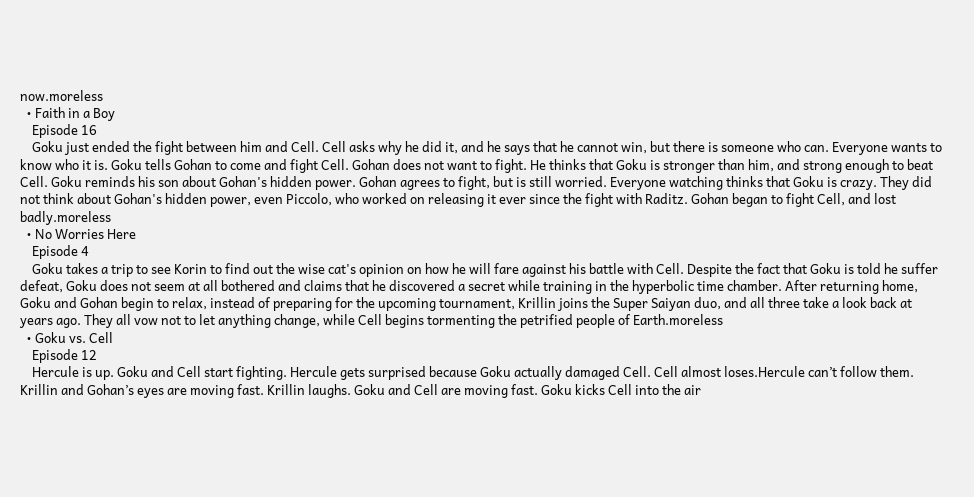now.moreless
  • Faith in a Boy
    Episode 16
    Goku just ended the fight between him and Cell. Cell asks why he did it, and he says that he cannot win, but there is someone who can. Everyone wants to know who it is. Goku tells Gohan to come and fight Cell. Gohan does not want to fight. He thinks that Goku is stronger than him, and strong enough to beat Cell. Goku reminds his son about Gohan's hidden power. Gohan agrees to fight, but is still worried. Everyone watching thinks that Goku is crazy. They did not think about Gohan's hidden power, even Piccolo, who worked on releasing it ever since the fight with Raditz. Gohan began to fight Cell, and lost badly.moreless
  • No Worries Here
    Episode 4
    Goku takes a trip to see Korin to find out the wise cat's opinion on how he will fare against his battle with Cell. Despite the fact that Goku is told he suffer defeat, Goku does not seem at all bothered and claims that he discovered a secret while training in the hyperbolic time chamber. After returning home, Goku and Gohan begin to relax, instead of preparing for the upcoming tournament, Krillin joins the Super Saiyan duo, and all three take a look back at years ago. They all vow not to let anything change, while Cell begins tormenting the petrified people of Earth.moreless
  • Goku vs. Cell
    Episode 12
    Hercule is up. Goku and Cell start fighting. Hercule gets surprised because Goku actually damaged Cell. Cell almost loses.Hercule can’t follow them. Krillin and Gohan’s eyes are moving fast. Krillin laughs. Goku and Cell are moving fast. Goku kicks Cell into the air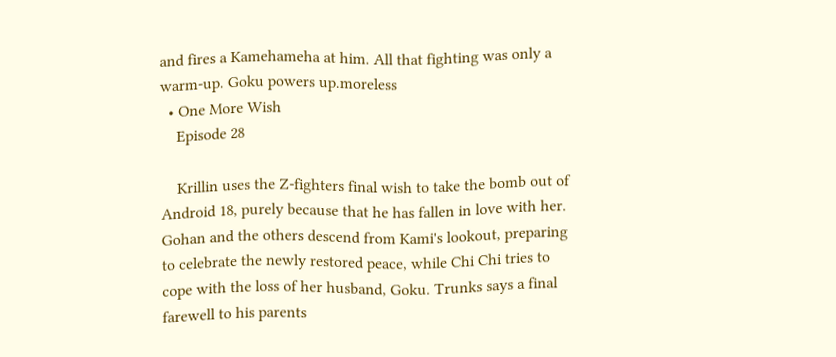and fires a Kamehameha at him. All that fighting was only a warm-up. Goku powers up.moreless
  • One More Wish
    Episode 28

    Krillin uses the Z-fighters final wish to take the bomb out of Android 18, purely because that he has fallen in love with her. Gohan and the others descend from Kami's lookout, preparing to celebrate the newly restored peace, while Chi Chi tries to cope with the loss of her husband, Goku. Trunks says a final farewell to his parents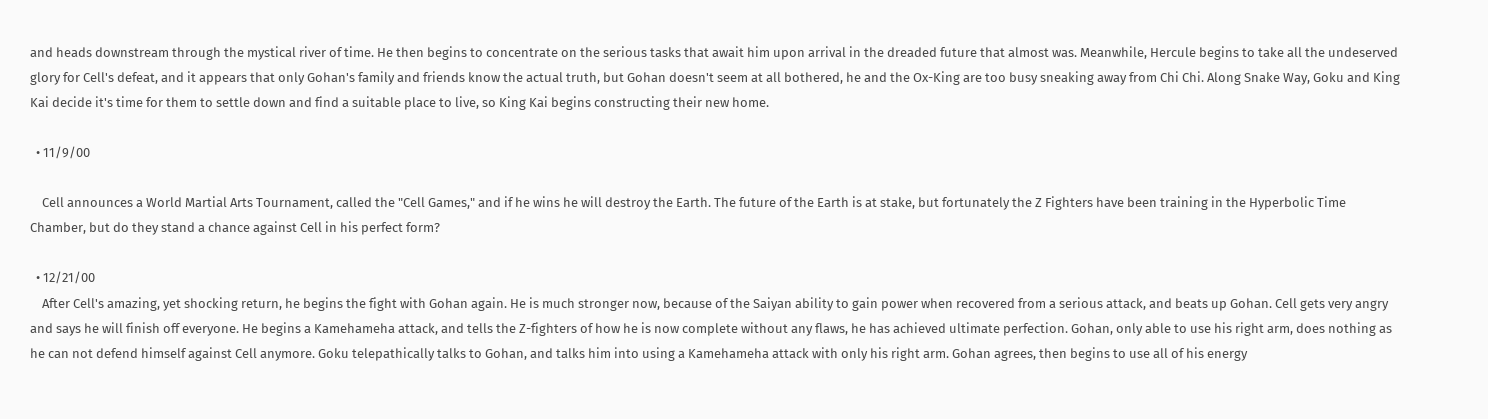and heads downstream through the mystical river of time. He then begins to concentrate on the serious tasks that await him upon arrival in the dreaded future that almost was. Meanwhile, Hercule begins to take all the undeserved glory for Cell's defeat, and it appears that only Gohan's family and friends know the actual truth, but Gohan doesn't seem at all bothered, he and the Ox-King are too busy sneaking away from Chi Chi. Along Snake Way, Goku and King Kai decide it's time for them to settle down and find a suitable place to live, so King Kai begins constructing their new home.

  • 11/9/00

    Cell announces a World Martial Arts Tournament, called the "Cell Games," and if he wins he will destroy the Earth. The future of the Earth is at stake, but fortunately the Z Fighters have been training in the Hyperbolic Time Chamber, but do they stand a chance against Cell in his perfect form?

  • 12/21/00
    After Cell's amazing, yet shocking return, he begins the fight with Gohan again. He is much stronger now, because of the Saiyan ability to gain power when recovered from a serious attack, and beats up Gohan. Cell gets very angry and says he will finish off everyone. He begins a Kamehameha attack, and tells the Z-fighters of how he is now complete without any flaws, he has achieved ultimate perfection. Gohan, only able to use his right arm, does nothing as he can not defend himself against Cell anymore. Goku telepathically talks to Gohan, and talks him into using a Kamehameha attack with only his right arm. Gohan agrees, then begins to use all of his energy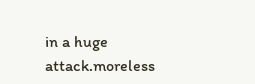in a huge attack.moreless